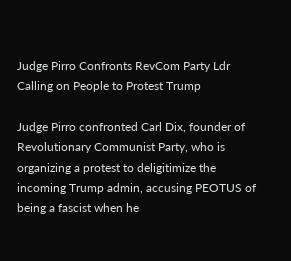Judge Pirro Confronts RevCom Party Ldr Calling on People to Protest Trump

Judge Pirro confronted Carl Dix, founder of Revolutionary Communist Party, who is organizing a protest to deligitimize the incoming Trump admin, accusing PEOTUS of being a fascist when he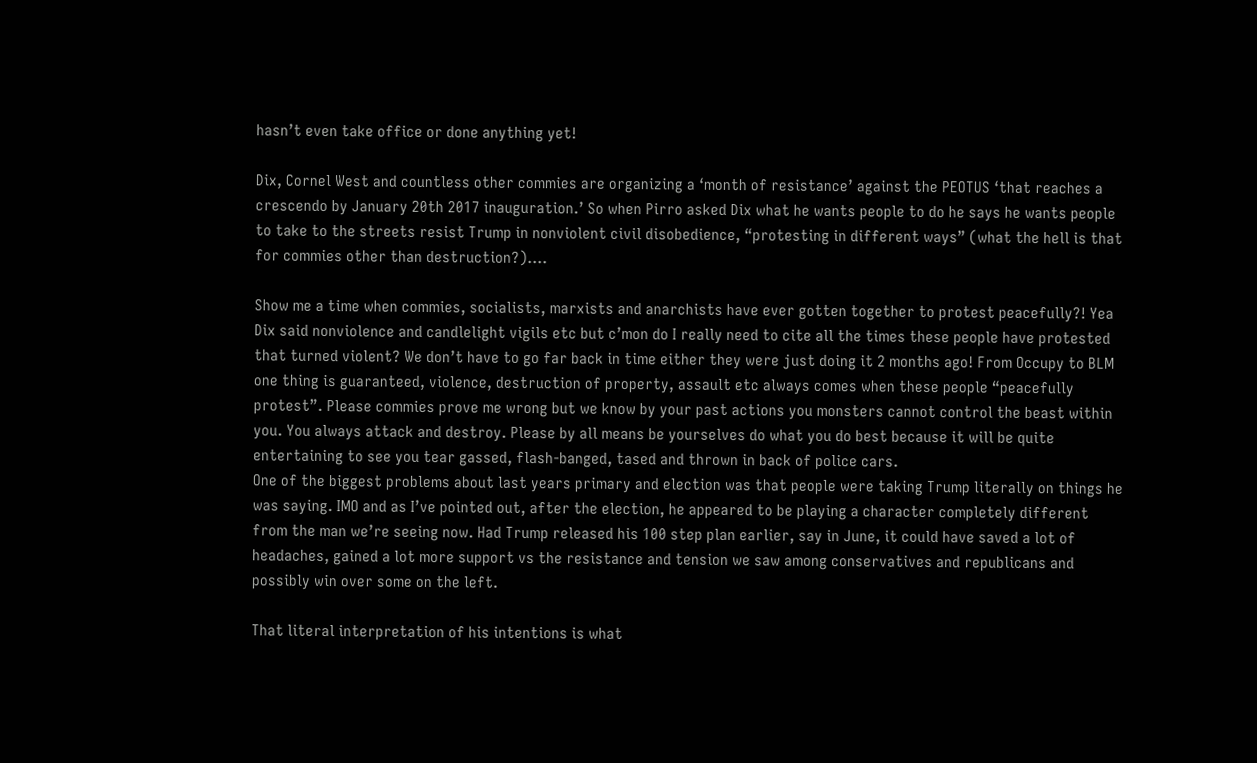hasn’t even take office or done anything yet!

Dix, Cornel West and countless other commies are organizing a ‘month of resistance’ against the PEOTUS ‘that reaches a crescendo by January 20th 2017 inauguration.’ So when Pirro asked Dix what he wants people to do he says he wants people to take to the streets resist Trump in nonviolent civil disobedience, “protesting in different ways” (what the hell is that for commies other than destruction?)….

Show me a time when commies, socialists, marxists and anarchists have ever gotten together to protest peacefully?! Yea Dix said nonviolence and candlelight vigils etc but c’mon do I really need to cite all the times these people have protested that turned violent? We don’t have to go far back in time either they were just doing it 2 months ago! From Occupy to BLM one thing is guaranteed, violence, destruction of property, assault etc always comes when these people “peacefully protest”. Please commies prove me wrong but we know by your past actions you monsters cannot control the beast within you. You always attack and destroy. Please by all means be yourselves do what you do best because it will be quite entertaining to see you tear gassed, flash-banged, tased and thrown in back of police cars.
One of the biggest problems about last years primary and election was that people were taking Trump literally on things he was saying. IMO and as I’ve pointed out, after the election, he appeared to be playing a character completely different from the man we’re seeing now. Had Trump released his 100 step plan earlier, say in June, it could have saved a lot of headaches, gained a lot more support vs the resistance and tension we saw among conservatives and republicans and possibly win over some on the left.

That literal interpretation of his intentions is what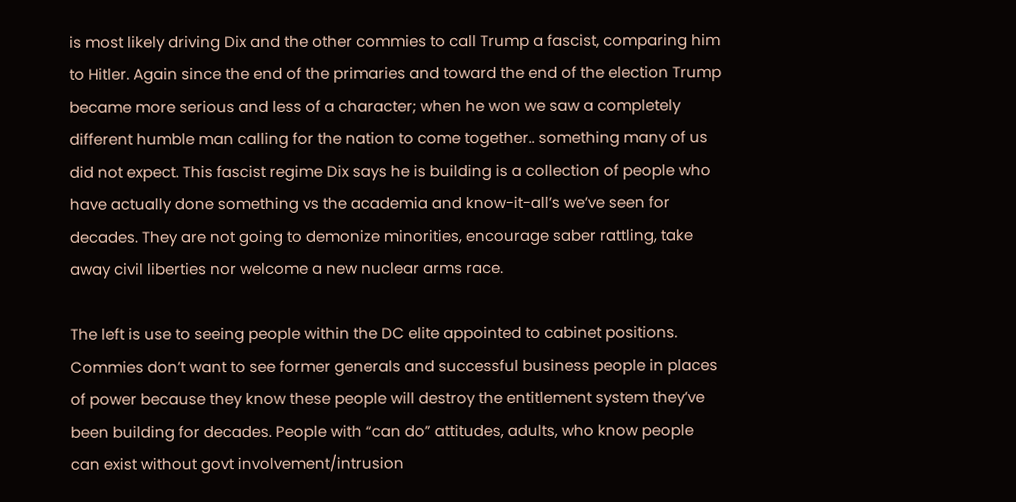is most likely driving Dix and the other commies to call Trump a fascist, comparing him to Hitler. Again since the end of the primaries and toward the end of the election Trump became more serious and less of a character; when he won we saw a completely different humble man calling for the nation to come together.. something many of us did not expect. This fascist regime Dix says he is building is a collection of people who have actually done something vs the academia and know-it-all’s we’ve seen for decades. They are not going to demonize minorities, encourage saber rattling, take away civil liberties nor welcome a new nuclear arms race.

The left is use to seeing people within the DC elite appointed to cabinet positions. Commies don’t want to see former generals and successful business people in places of power because they know these people will destroy the entitlement system they’ve been building for decades. People with “can do” attitudes, adults, who know people can exist without govt involvement/intrusion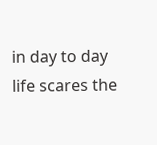in day to day life scares the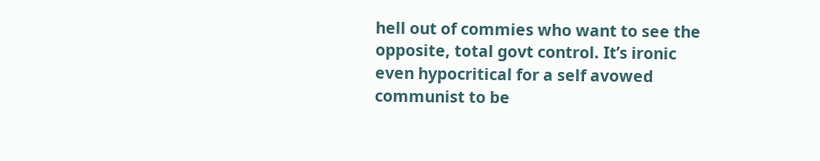hell out of commies who want to see the opposite, total govt control. It’s ironic even hypocritical for a self avowed communist to be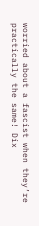worried about a fascist when they’re practically the same! Dix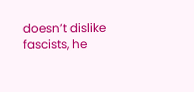doesn’t dislike fascists, he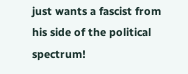just wants a fascist from his side of the political spectrum!